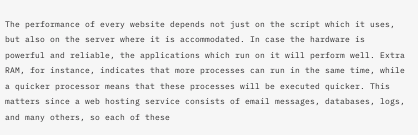The performance of every website depends not just on the script which it uses, but also on the server where it is accommodated. In case the hardware is powerful and reliable, the applications which run on it will perform well. Extra RAM, for instance, indicates that more processes can run in the same time, while a quicker processor means that these processes will be executed quicker. This matters since a web hosting service consists of email messages, databases, logs, and many others, so each of these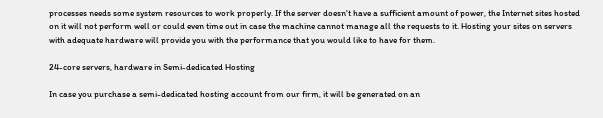processes needs some system resources to work properly. If the server doesn't have a sufficient amount of power, the Internet sites hosted on it will not perform well or could even time out in case the machine cannot manage all the requests to it. Hosting your sites on servers with adequate hardware will provide you with the performance that you would like to have for them.

24-core servers, hardware in Semi-dedicated Hosting

In case you purchase a semi-dedicated hosting account from our firm, it will be generated on an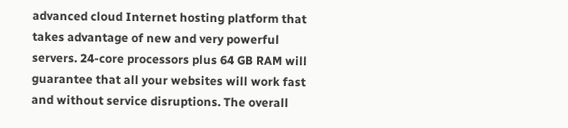advanced cloud Internet hosting platform that takes advantage of new and very powerful servers. 24-core processors plus 64 GB RAM will guarantee that all your websites will work fast and without service disruptions. The overall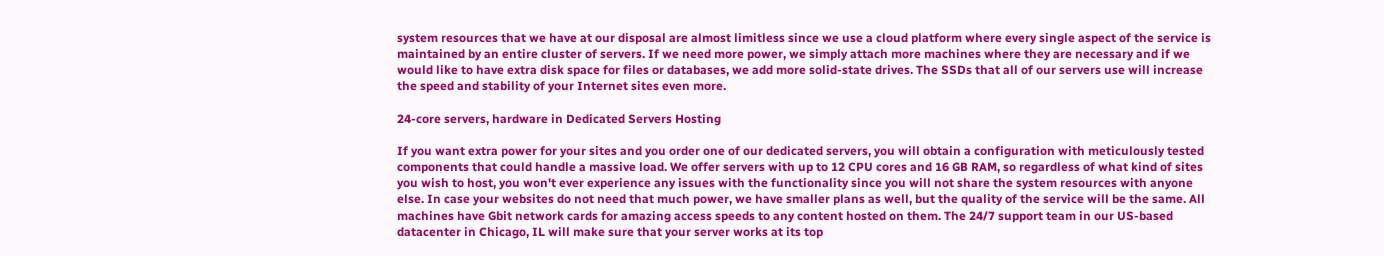system resources that we have at our disposal are almost limitless since we use a cloud platform where every single aspect of the service is maintained by an entire cluster of servers. If we need more power, we simply attach more machines where they are necessary and if we would like to have extra disk space for files or databases, we add more solid-state drives. The SSDs that all of our servers use will increase the speed and stability of your Internet sites even more.

24-core servers, hardware in Dedicated Servers Hosting

If you want extra power for your sites and you order one of our dedicated servers, you will obtain a configuration with meticulously tested components that could handle a massive load. We offer servers with up to 12 CPU cores and 16 GB RAM, so regardless of what kind of sites you wish to host, you won't ever experience any issues with the functionality since you will not share the system resources with anyone else. In case your websites do not need that much power, we have smaller plans as well, but the quality of the service will be the same. All machines have Gbit network cards for amazing access speeds to any content hosted on them. The 24/7 support team in our US-based datacenter in Chicago, IL will make sure that your server works at its top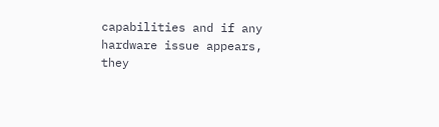capabilities and if any hardware issue appears, they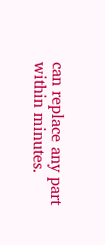can replace any part within minutes.